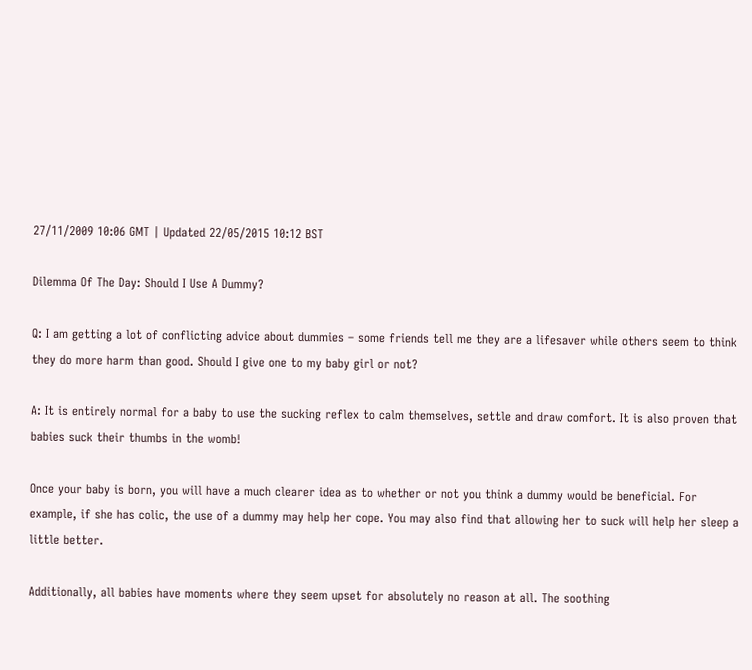27/11/2009 10:06 GMT | Updated 22/05/2015 10:12 BST

Dilemma Of The Day: Should I Use A Dummy?

Q: I am getting a lot of conflicting advice about dummies – some friends tell me they are a lifesaver while others seem to think they do more harm than good. Should I give one to my baby girl or not?

A: It is entirely normal for a baby to use the sucking reflex to calm themselves, settle and draw comfort. It is also proven that babies suck their thumbs in the womb!

Once your baby is born, you will have a much clearer idea as to whether or not you think a dummy would be beneficial. For example, if she has colic, the use of a dummy may help her cope. You may also find that allowing her to suck will help her sleep a little better.

Additionally, all babies have moments where they seem upset for absolutely no reason at all. The soothing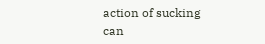action of sucking can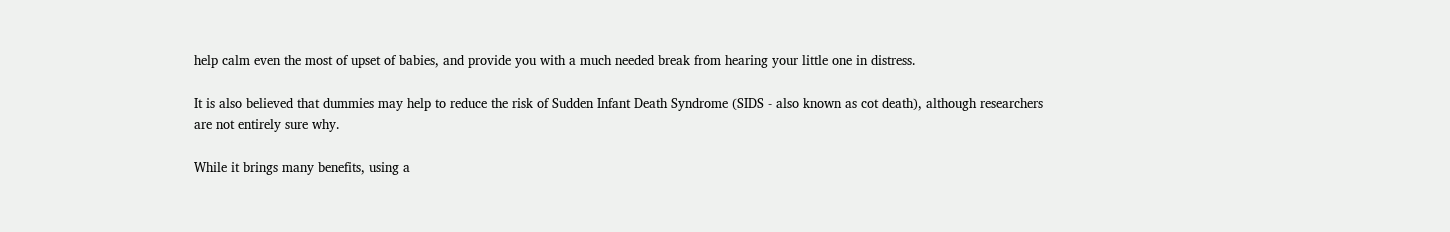help calm even the most of upset of babies, and provide you with a much needed break from hearing your little one in distress.

It is also believed that dummies may help to reduce the risk of Sudden Infant Death Syndrome (SIDS - also known as cot death), although researchers are not entirely sure why.

While it brings many benefits, using a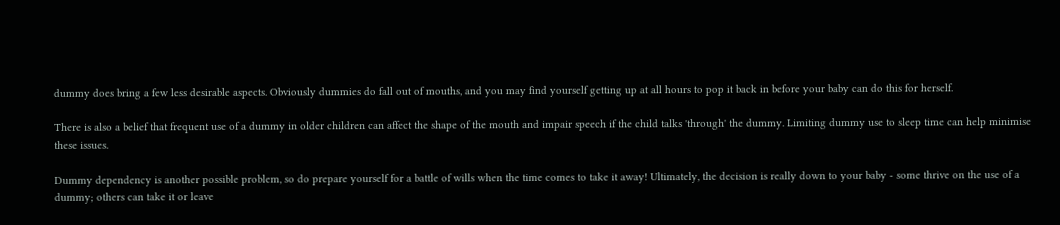dummy does bring a few less desirable aspects. Obviously dummies do fall out of mouths, and you may find yourself getting up at all hours to pop it back in before your baby can do this for herself.

There is also a belief that frequent use of a dummy in older children can affect the shape of the mouth and impair speech if the child talks 'through' the dummy. Limiting dummy use to sleep time can help minimise these issues.

Dummy dependency is another possible problem, so do prepare yourself for a battle of wills when the time comes to take it away! Ultimately, the decision is really down to your baby - some thrive on the use of a dummy; others can take it or leave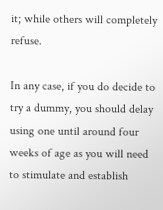it; while others will completely refuse.

In any case, if you do decide to try a dummy, you should delay using one until around four weeks of age as you will need to stimulate and establish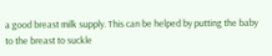a good breast milk supply. This can be helped by putting the baby to the breast to suckle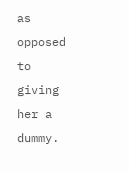as opposed to giving her a dummy.